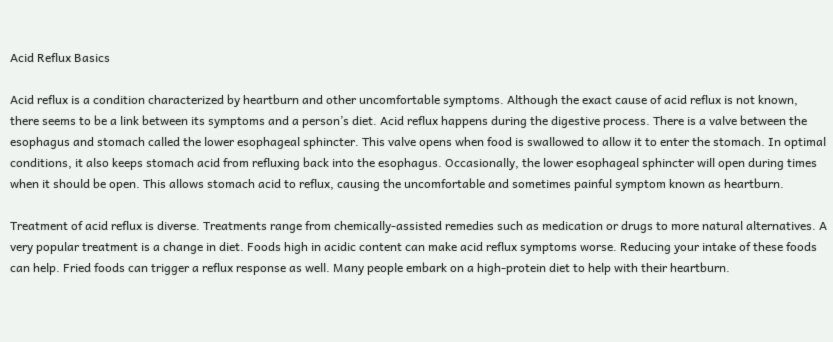Acid Reflux Basics

Acid reflux is a condition characterized by heartburn and other uncomfortable symptoms. Although the exact cause of acid reflux is not known, there seems to be a link between its symptoms and a person’s diet. Acid reflux happens during the digestive process. There is a valve between the esophagus and stomach called the lower esophageal sphincter. This valve opens when food is swallowed to allow it to enter the stomach. In optimal conditions, it also keeps stomach acid from refluxing back into the esophagus. Occasionally, the lower esophageal sphincter will open during times when it should be open. This allows stomach acid to reflux, causing the uncomfortable and sometimes painful symptom known as heartburn.

Treatment of acid reflux is diverse. Treatments range from chemically-assisted remedies such as medication or drugs to more natural alternatives. A very popular treatment is a change in diet. Foods high in acidic content can make acid reflux symptoms worse. Reducing your intake of these foods can help. Fried foods can trigger a reflux response as well. Many people embark on a high-protein diet to help with their heartburn.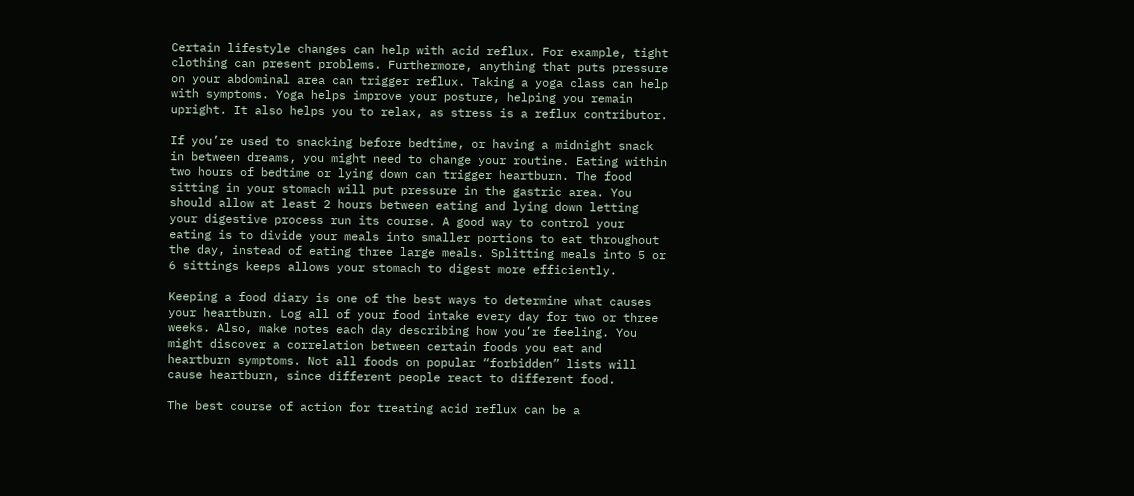Certain lifestyle changes can help with acid reflux. For example, tight clothing can present problems. Furthermore, anything that puts pressure on your abdominal area can trigger reflux. Taking a yoga class can help with symptoms. Yoga helps improve your posture, helping you remain upright. It also helps you to relax, as stress is a reflux contributor.

If you’re used to snacking before bedtime, or having a midnight snack in between dreams, you might need to change your routine. Eating within two hours of bedtime or lying down can trigger heartburn. The food sitting in your stomach will put pressure in the gastric area. You should allow at least 2 hours between eating and lying down letting your digestive process run its course. A good way to control your eating is to divide your meals into smaller portions to eat throughout the day, instead of eating three large meals. Splitting meals into 5 or 6 sittings keeps allows your stomach to digest more efficiently.

Keeping a food diary is one of the best ways to determine what causes your heartburn. Log all of your food intake every day for two or three weeks. Also, make notes each day describing how you’re feeling. You might discover a correlation between certain foods you eat and heartburn symptoms. Not all foods on popular “forbidden” lists will cause heartburn, since different people react to different food.

The best course of action for treating acid reflux can be a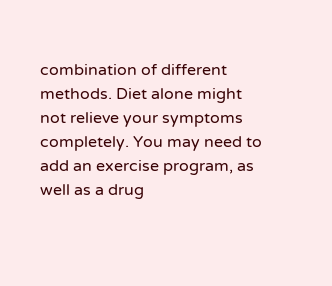combination of different methods. Diet alone might not relieve your symptoms completely. You may need to add an exercise program, as well as a drug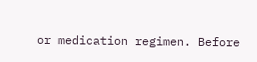or medication regimen. Before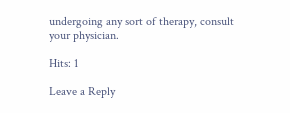undergoing any sort of therapy, consult your physician.

Hits: 1

Leave a Reply